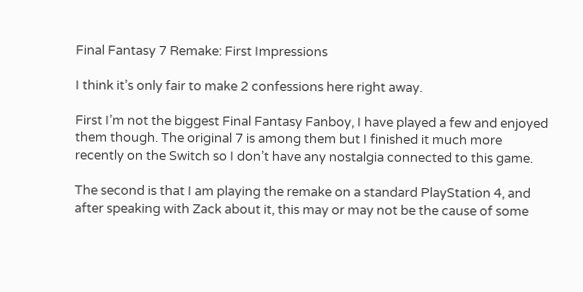Final Fantasy 7 Remake: First Impressions

I think it’s only fair to make 2 confessions here right away.

First I’m not the biggest Final Fantasy Fanboy, I have played a few and enjoyed them though. The original 7 is among them but I finished it much more recently on the Switch so I don’t have any nostalgia connected to this game.

The second is that I am playing the remake on a standard PlayStation 4, and after speaking with Zack about it, this may or may not be the cause of some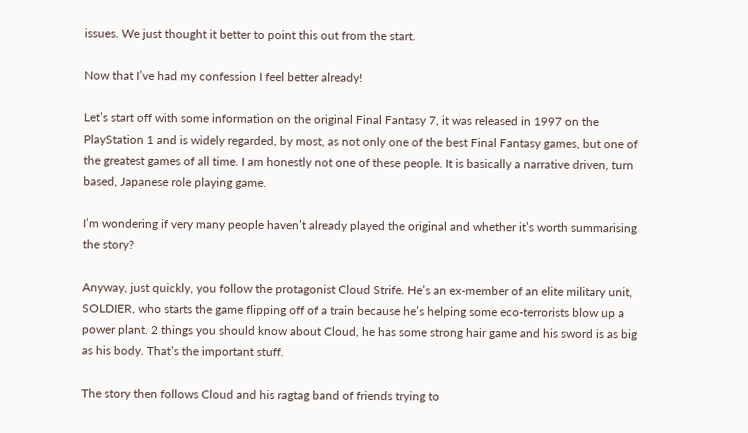issues. We just thought it better to point this out from the start.

Now that I’ve had my confession I feel better already!

Let’s start off with some information on the original Final Fantasy 7, it was released in 1997 on the PlayStation 1 and is widely regarded, by most, as not only one of the best Final Fantasy games, but one of the greatest games of all time. I am honestly not one of these people. It is basically a narrative driven, turn based, Japanese role playing game.

I’m wondering if very many people haven’t already played the original and whether it’s worth summarising the story?

Anyway, just quickly, you follow the protagonist Cloud Strife. He’s an ex-member of an elite military unit, SOLDIER, who starts the game flipping off of a train because he’s helping some eco-terrorists blow up a power plant. 2 things you should know about Cloud, he has some strong hair game and his sword is as big as his body. That’s the important stuff.

The story then follows Cloud and his ragtag band of friends trying to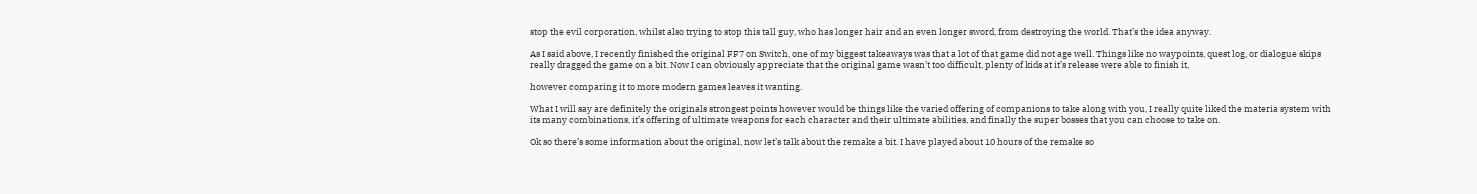stop the evil corporation, whilst also trying to stop this tall guy, who has longer hair and an even longer sword, from destroying the world. That’s the idea anyway.

As I said above, I recently finished the original FF7 on Switch, one of my biggest takeaways was that a lot of that game did not age well. Things like no waypoints, quest log, or dialogue skips really dragged the game on a bit. Now I can obviously appreciate that the original game wasn’t too difficult, plenty of kids at it’s release were able to finish it,

however comparing it to more modern games leaves it wanting.

What I will say are definitely the originals strongest points however would be things like the varied offering of companions to take along with you, I really quite liked the materia system with its many combinations, it’s offering of ultimate weapons for each character and their ultimate abilities, and finally the super bosses that you can choose to take on.

Ok so there’s some information about the original, now let’s talk about the remake a bit. I have played about 10 hours of the remake so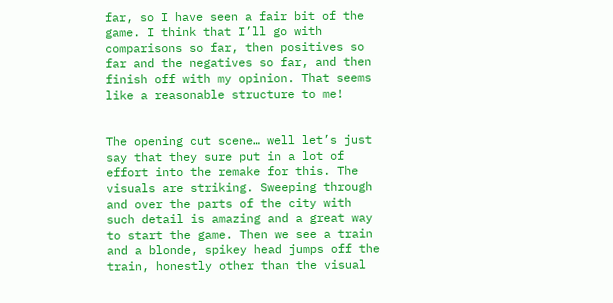far, so I have seen a fair bit of the game. I think that I’ll go with comparisons so far, then positives so far and the negatives so far, and then finish off with my opinion. That seems like a reasonable structure to me!


The opening cut scene… well let’s just say that they sure put in a lot of effort into the remake for this. The visuals are striking. Sweeping through and over the parts of the city with such detail is amazing and a great way to start the game. Then we see a train and a blonde, spikey head jumps off the train, honestly other than the visual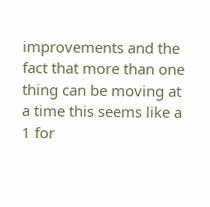improvements and the fact that more than one thing can be moving at a time this seems like a 1 for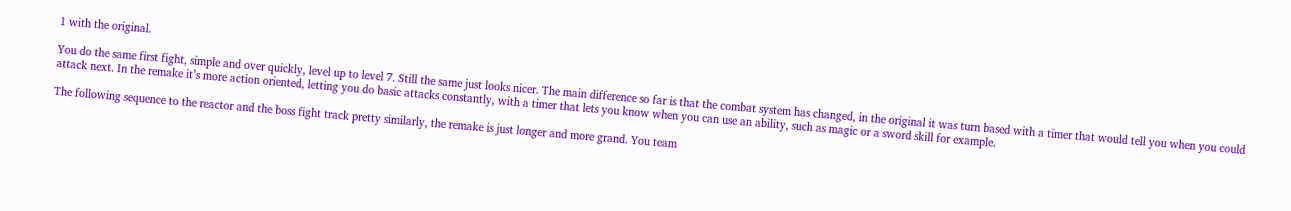1 with the original.

You do the same first fight, simple and over quickly, level up to level 7. Still the same just looks nicer. The main difference so far is that the combat system has changed, in the original it was turn based with a timer that would tell you when you could attack next. In the remake it’s more action oriented, letting you do basic attacks constantly, with a timer that lets you know when you can use an ability, such as magic or a sword skill for example.

The following sequence to the reactor and the boss fight track pretty similarly, the remake is just longer and more grand. You team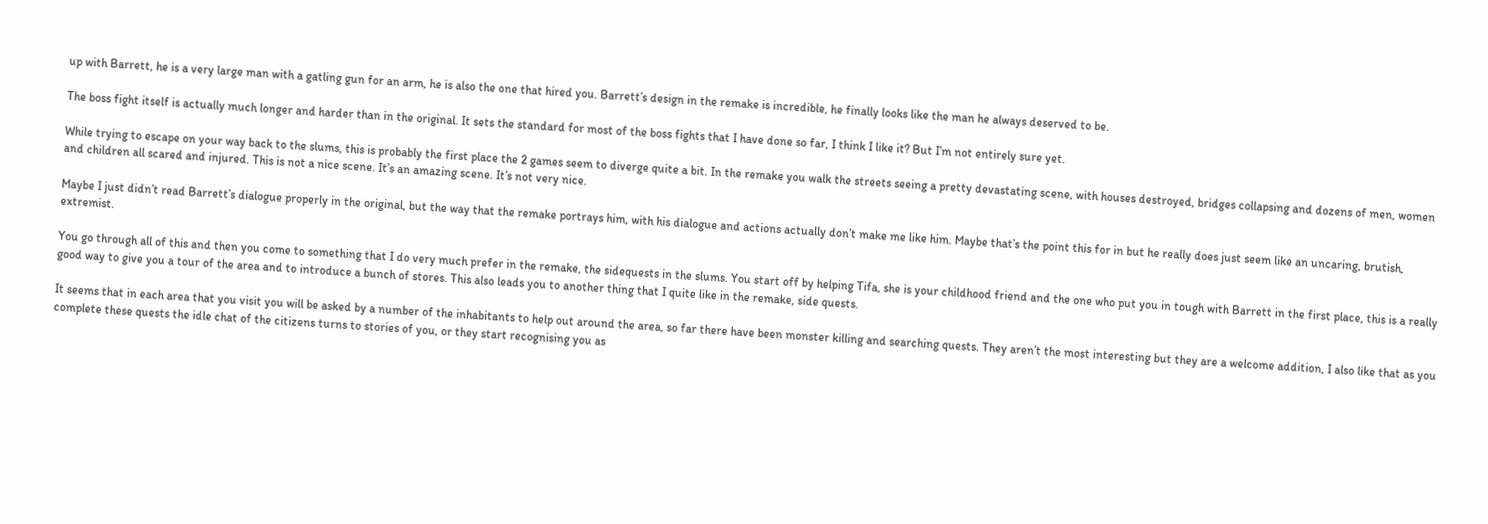up with Barrett, he is a very large man with a gatling gun for an arm, he is also the one that hired you. Barrett’s design in the remake is incredible, he finally looks like the man he always deserved to be.

The boss fight itself is actually much longer and harder than in the original. It sets the standard for most of the boss fights that I have done so far, I think I like it? But I’m not entirely sure yet.

While trying to escape on your way back to the slums, this is probably the first place the 2 games seem to diverge quite a bit. In the remake you walk the streets seeing a pretty devastating scene, with houses destroyed, bridges collapsing and dozens of men, women and children all scared and injured. This is not a nice scene. It’s an amazing scene. It’s not very nice.

Maybe I just didn’t read Barrett’s dialogue properly in the original, but the way that the remake portrays him, with his dialogue and actions actually don’t make me like him. Maybe that’s the point this for in but he really does just seem like an uncaring, brutish, extremist.

You go through all of this and then you come to something that I do very much prefer in the remake, the sidequests in the slums. You start off by helping Tifa, she is your childhood friend and the one who put you in tough with Barrett in the first place, this is a really good way to give you a tour of the area and to introduce a bunch of stores. This also leads you to another thing that I quite like in the remake, side quests.

It seems that in each area that you visit you will be asked by a number of the inhabitants to help out around the area, so far there have been monster killing and searching quests. They aren’t the most interesting but they are a welcome addition, I also like that as you complete these quests the idle chat of the citizens turns to stories of you, or they start recognising you as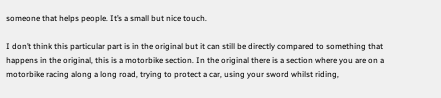someone that helps people. It’s a small but nice touch.

I don’t think this particular part is in the original but it can still be directly compared to something that happens in the original, this is a motorbike section. In the original there is a section where you are on a motorbike racing along a long road, trying to protect a car, using your sword whilst riding,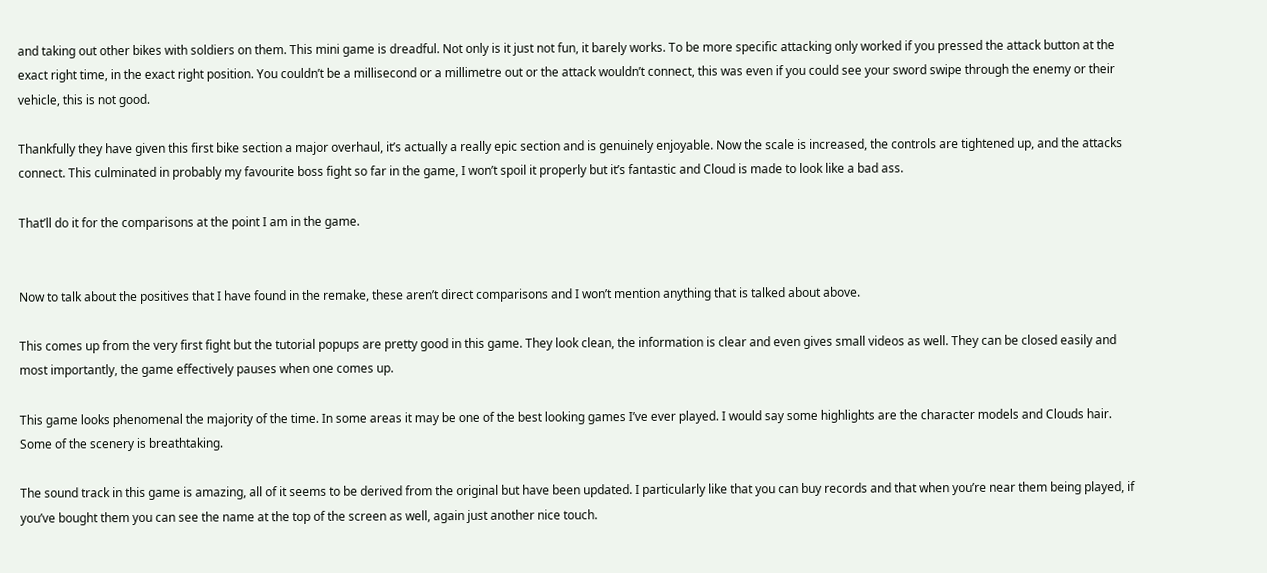and taking out other bikes with soldiers on them. This mini game is dreadful. Not only is it just not fun, it barely works. To be more specific attacking only worked if you pressed the attack button at the exact right time, in the exact right position. You couldn’t be a millisecond or a millimetre out or the attack wouldn’t connect, this was even if you could see your sword swipe through the enemy or their vehicle, this is not good.

Thankfully they have given this first bike section a major overhaul, it’s actually a really epic section and is genuinely enjoyable. Now the scale is increased, the controls are tightened up, and the attacks connect. This culminated in probably my favourite boss fight so far in the game, I won’t spoil it properly but it’s fantastic and Cloud is made to look like a bad ass.

That’ll do it for the comparisons at the point I am in the game.


Now to talk about the positives that I have found in the remake, these aren’t direct comparisons and I won’t mention anything that is talked about above.

This comes up from the very first fight but the tutorial popups are pretty good in this game. They look clean, the information is clear and even gives small videos as well. They can be closed easily and most importantly, the game effectively pauses when one comes up.

This game looks phenomenal the majority of the time. In some areas it may be one of the best looking games I’ve ever played. I would say some highlights are the character models and Clouds hair. Some of the scenery is breathtaking.

The sound track in this game is amazing, all of it seems to be derived from the original but have been updated. I particularly like that you can buy records and that when you’re near them being played, if you’ve bought them you can see the name at the top of the screen as well, again just another nice touch.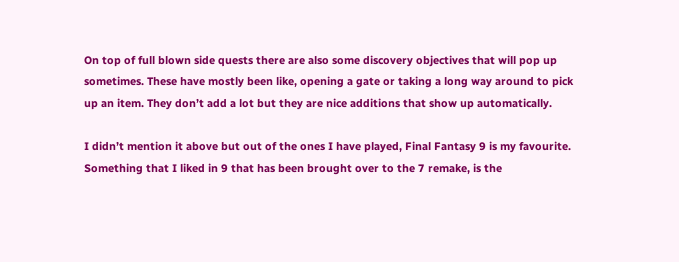On top of full blown side quests there are also some discovery objectives that will pop up sometimes. These have mostly been like, opening a gate or taking a long way around to pick up an item. They don’t add a lot but they are nice additions that show up automatically.

I didn’t mention it above but out of the ones I have played, Final Fantasy 9 is my favourite. Something that I liked in 9 that has been brought over to the 7 remake, is the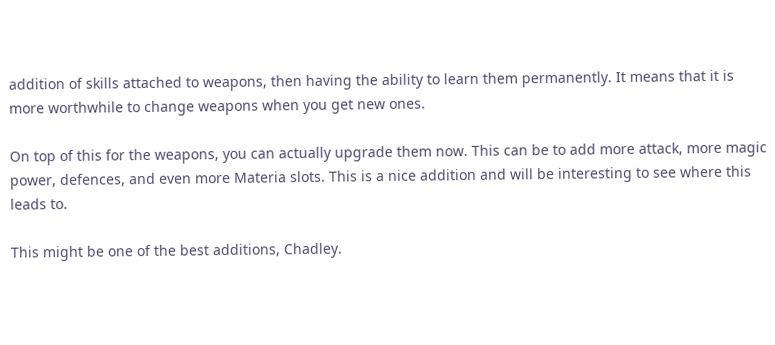addition of skills attached to weapons, then having the ability to learn them permanently. It means that it is more worthwhile to change weapons when you get new ones.

On top of this for the weapons, you can actually upgrade them now. This can be to add more attack, more magic power, defences, and even more Materia slots. This is a nice addition and will be interesting to see where this leads to.

This might be one of the best additions, Chadley.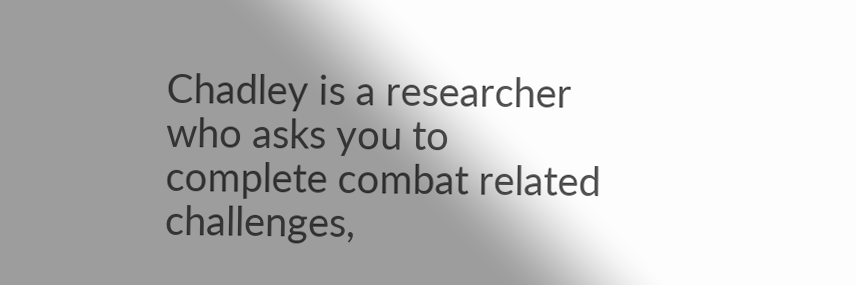Chadley is a researcher who asks you to complete combat related challenges,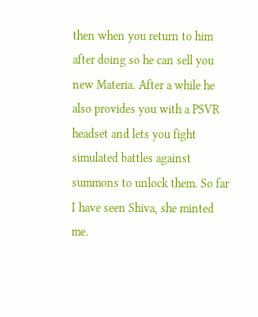then when you return to him after doing so he can sell you new Materia. After a while he also provides you with a PSVR headset and lets you fight simulated battles against summons to unlock them. So far I have seen Shiva, she minted me.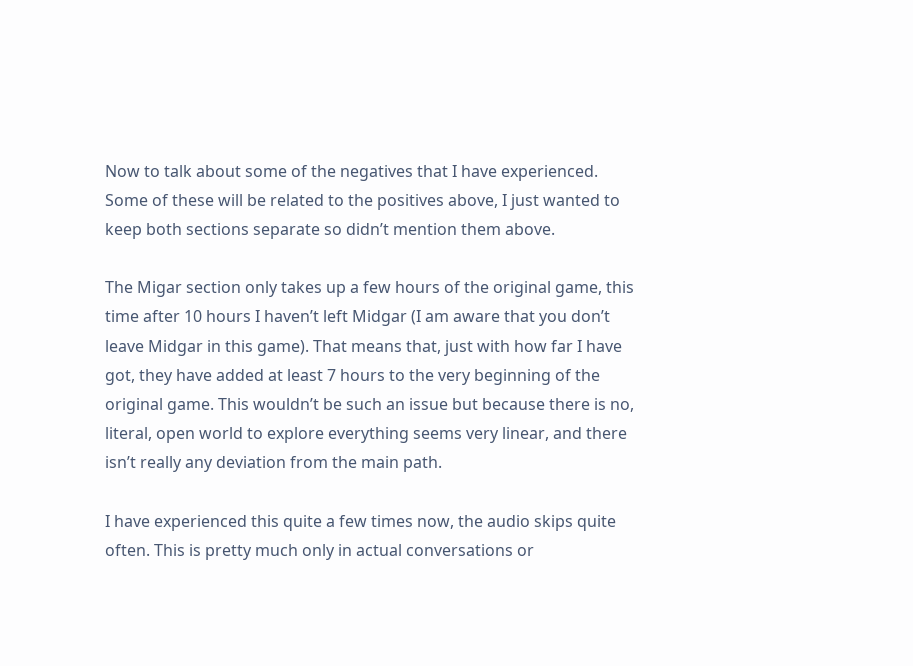Now to talk about some of the negatives that I have experienced. Some of these will be related to the positives above, I just wanted to keep both sections separate so didn’t mention them above.

The Migar section only takes up a few hours of the original game, this time after 10 hours I haven’t left Midgar (I am aware that you don’t leave Midgar in this game). That means that, just with how far I have got, they have added at least 7 hours to the very beginning of the original game. This wouldn’t be such an issue but because there is no, literal, open world to explore everything seems very linear, and there isn’t really any deviation from the main path.

I have experienced this quite a few times now, the audio skips quite often. This is pretty much only in actual conversations or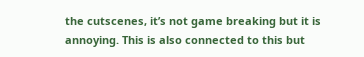the cutscenes, it’s not game breaking but it is annoying. This is also connected to this but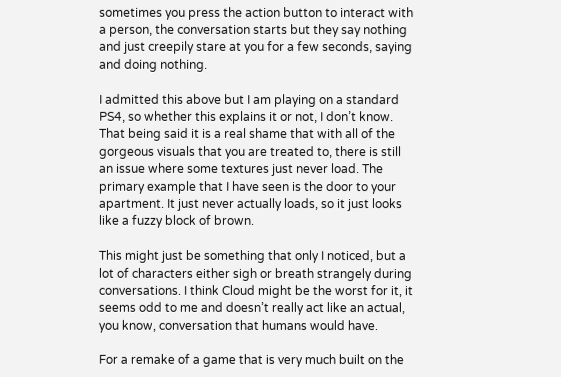sometimes you press the action button to interact with a person, the conversation starts but they say nothing and just creepily stare at you for a few seconds, saying and doing nothing.

I admitted this above but I am playing on a standard PS4, so whether this explains it or not, I don’t know. That being said it is a real shame that with all of the gorgeous visuals that you are treated to, there is still an issue where some textures just never load. The primary example that I have seen is the door to your apartment. It just never actually loads, so it just looks like a fuzzy block of brown.

This might just be something that only I noticed, but a lot of characters either sigh or breath strangely during conversations. I think Cloud might be the worst for it, it seems odd to me and doesn’t really act like an actual, you know, conversation that humans would have.

For a remake of a game that is very much built on the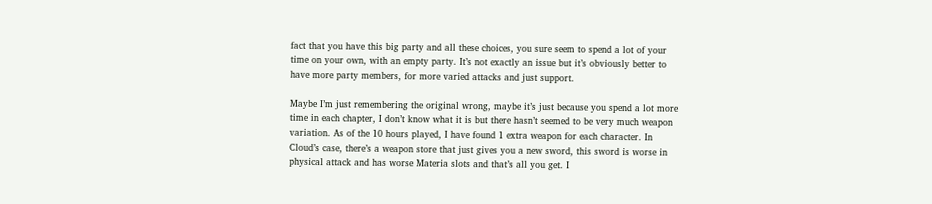fact that you have this big party and all these choices, you sure seem to spend a lot of your time on your own, with an empty party. It’s not exactly an issue but it’s obviously better to have more party members, for more varied attacks and just support.

Maybe I’m just remembering the original wrong, maybe it’s just because you spend a lot more time in each chapter, I don’t know what it is but there hasn’t seemed to be very much weapon variation. As of the 10 hours played, I have found 1 extra weapon for each character. In Cloud’s case, there’s a weapon store that just gives you a new sword, this sword is worse in physical attack and has worse Materia slots and that’s all you get. I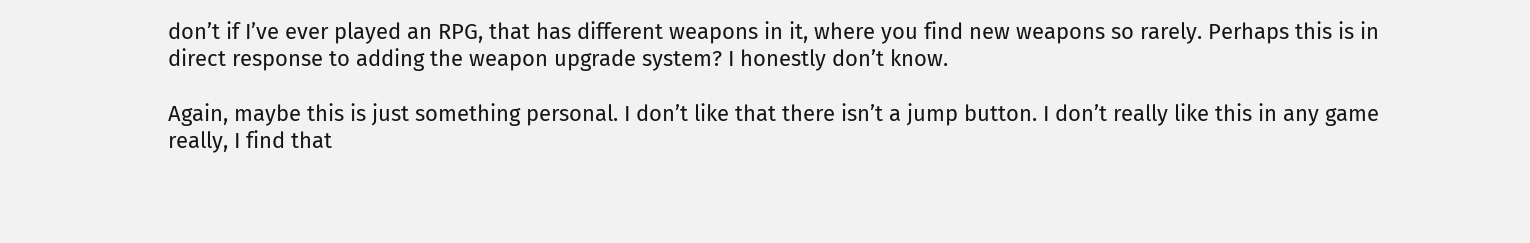don’t if I’ve ever played an RPG, that has different weapons in it, where you find new weapons so rarely. Perhaps this is in direct response to adding the weapon upgrade system? I honestly don’t know.

Again, maybe this is just something personal. I don’t like that there isn’t a jump button. I don’t really like this in any game really, I find that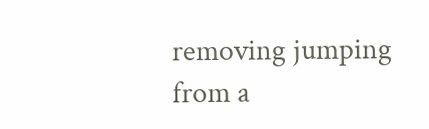removing jumping from a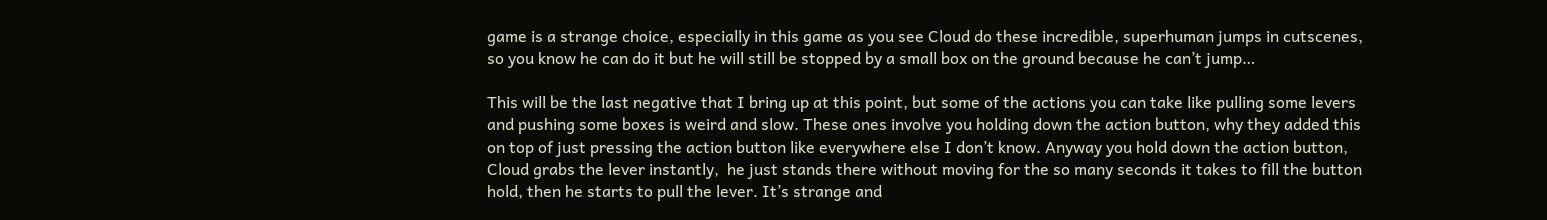game is a strange choice, especially in this game as you see Cloud do these incredible, superhuman jumps in cutscenes, so you know he can do it but he will still be stopped by a small box on the ground because he can’t jump…

This will be the last negative that I bring up at this point, but some of the actions you can take like pulling some levers and pushing some boxes is weird and slow. These ones involve you holding down the action button, why they added this on top of just pressing the action button like everywhere else I don’t know. Anyway you hold down the action button, Cloud grabs the lever instantly,  he just stands there without moving for the so many seconds it takes to fill the button hold, then he starts to pull the lever. It’s strange and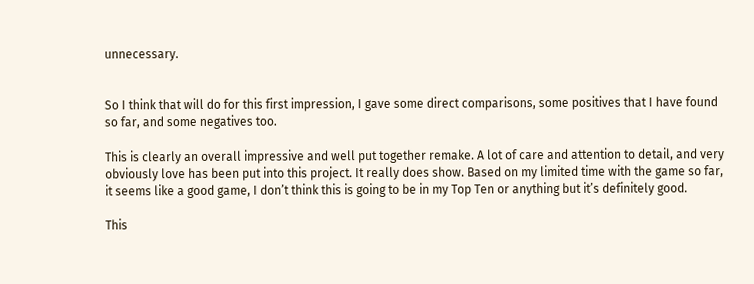unnecessary.


So I think that will do for this first impression, I gave some direct comparisons, some positives that I have found so far, and some negatives too.

This is clearly an overall impressive and well put together remake. A lot of care and attention to detail, and very obviously love has been put into this project. It really does show. Based on my limited time with the game so far, it seems like a good game, I don’t think this is going to be in my Top Ten or anything but it’s definitely good.

This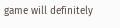game will definitely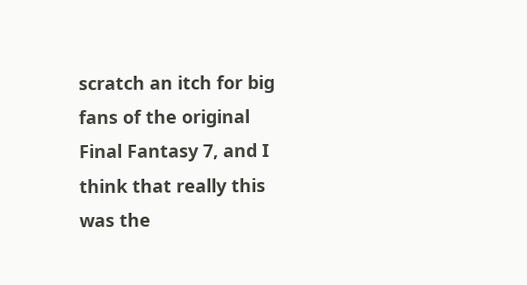scratch an itch for big fans of the original Final Fantasy 7, and I think that really this was the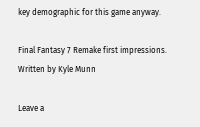key demographic for this game anyway.

Final Fantasy 7 Remake first impressions.
Written by Kyle Munn

Leave a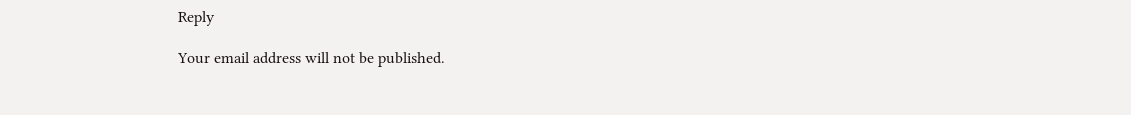Reply

Your email address will not be published.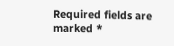Required fields are marked *